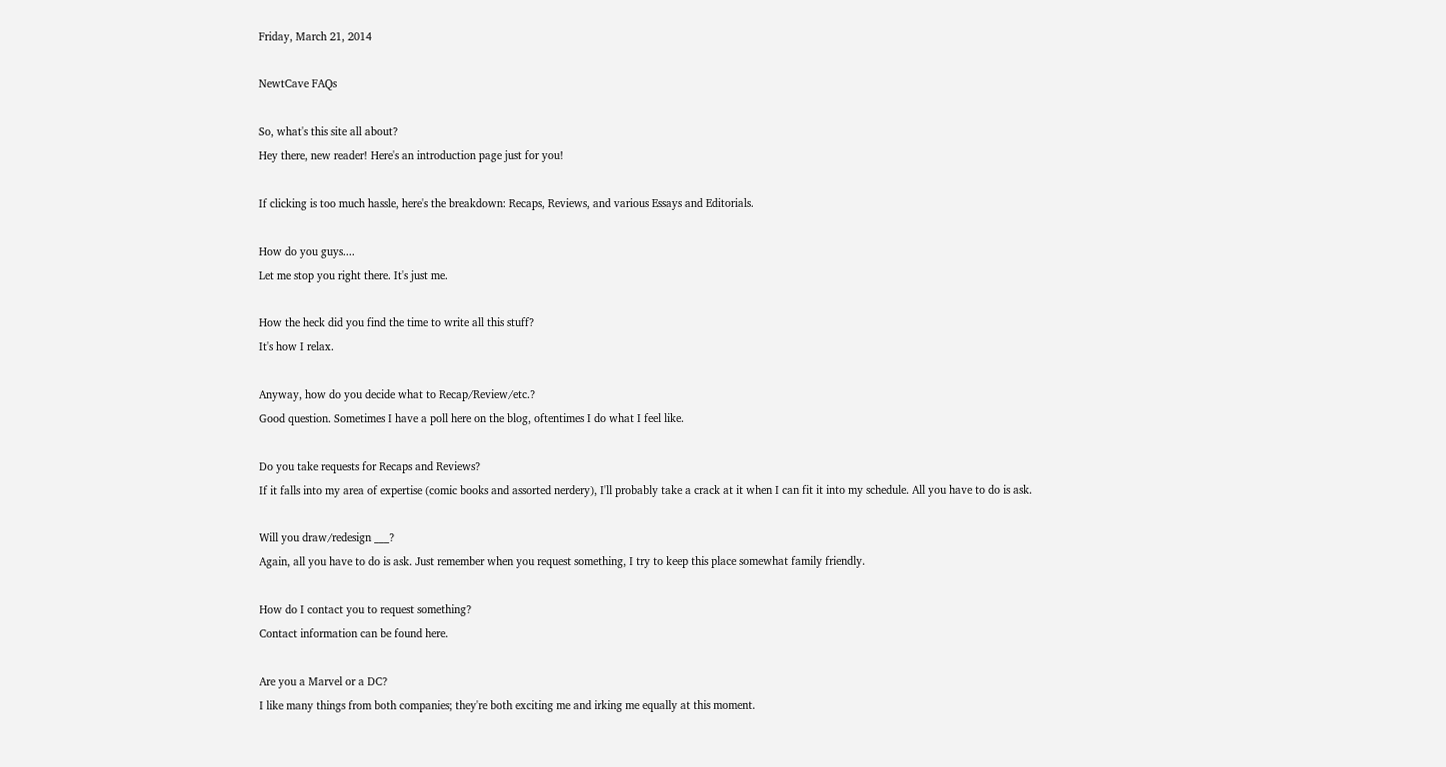Friday, March 21, 2014

NewtCave FAQs

So, what's this site all about?
Hey there, new reader! Here's an introduction page just for you!

If clicking is too much hassle, here's the breakdown: Recaps, Reviews, and various Essays and Editorials.

How do you guys....
Let me stop you right there. It's just me.

How the heck did you find the time to write all this stuff?
It's how I relax.

Anyway, how do you decide what to Recap/Review/etc.?
Good question. Sometimes I have a poll here on the blog, oftentimes I do what I feel like.

Do you take requests for Recaps and Reviews?
If it falls into my area of expertise (comic books and assorted nerdery), I'll probably take a crack at it when I can fit it into my schedule. All you have to do is ask.

Will you draw/redesign ___?
Again, all you have to do is ask. Just remember when you request something, I try to keep this place somewhat family friendly.

How do I contact you to request something?
Contact information can be found here.

Are you a Marvel or a DC?
I like many things from both companies; they're both exciting me and irking me equally at this moment.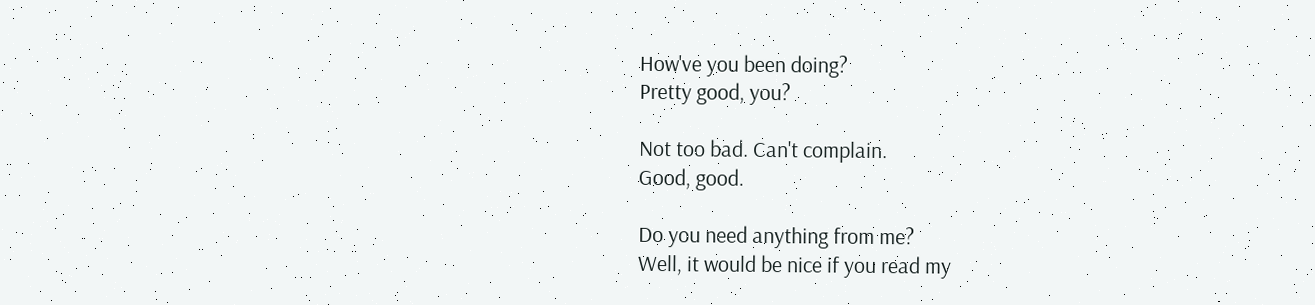How've you been doing?
Pretty good, you?

Not too bad. Can't complain.
Good, good.

Do you need anything from me?
Well, it would be nice if you read my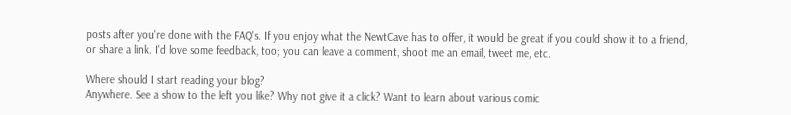posts after you're done with the FAQ's. If you enjoy what the NewtCave has to offer, it would be great if you could show it to a friend, or share a link. I'd love some feedback, too; you can leave a comment, shoot me an email, tweet me, etc.

Where should I start reading your blog?
Anywhere. See a show to the left you like? Why not give it a click? Want to learn about various comic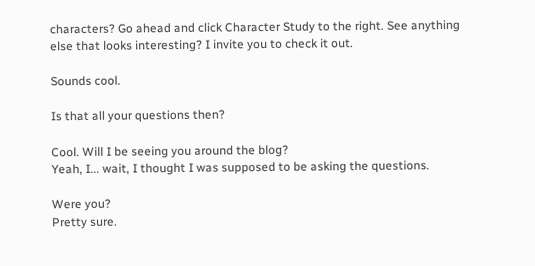characters? Go ahead and click Character Study to the right. See anything else that looks interesting? I invite you to check it out.

Sounds cool.

Is that all your questions then?

Cool. Will I be seeing you around the blog?
Yeah, I... wait, I thought I was supposed to be asking the questions.

Were you?
Pretty sure.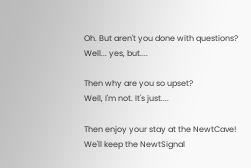Oh. But aren't you done with questions?
Well... yes, but....

Then why are you so upset?
Well, I'm not. It's just....

Then enjoy your stay at the NewtCave! We'll keep the NewtSignal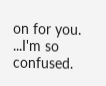on for you.
...I'm so confused.